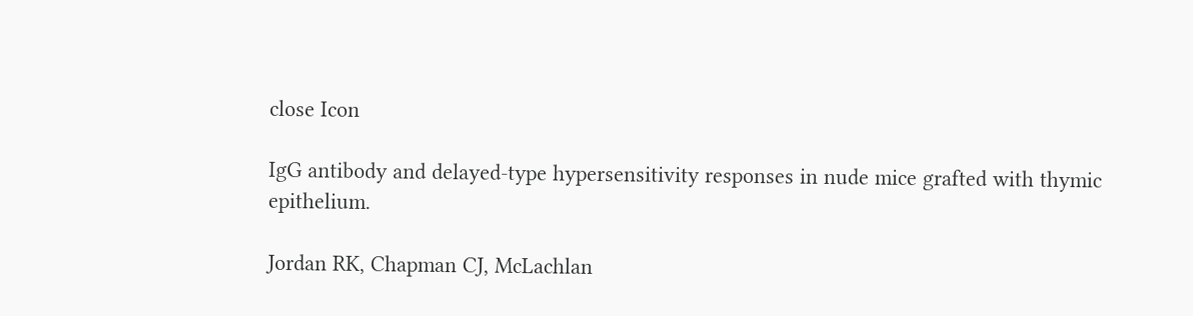close Icon

IgG antibody and delayed-type hypersensitivity responses in nude mice grafted with thymic epithelium.

Jordan RK, Chapman CJ, McLachlan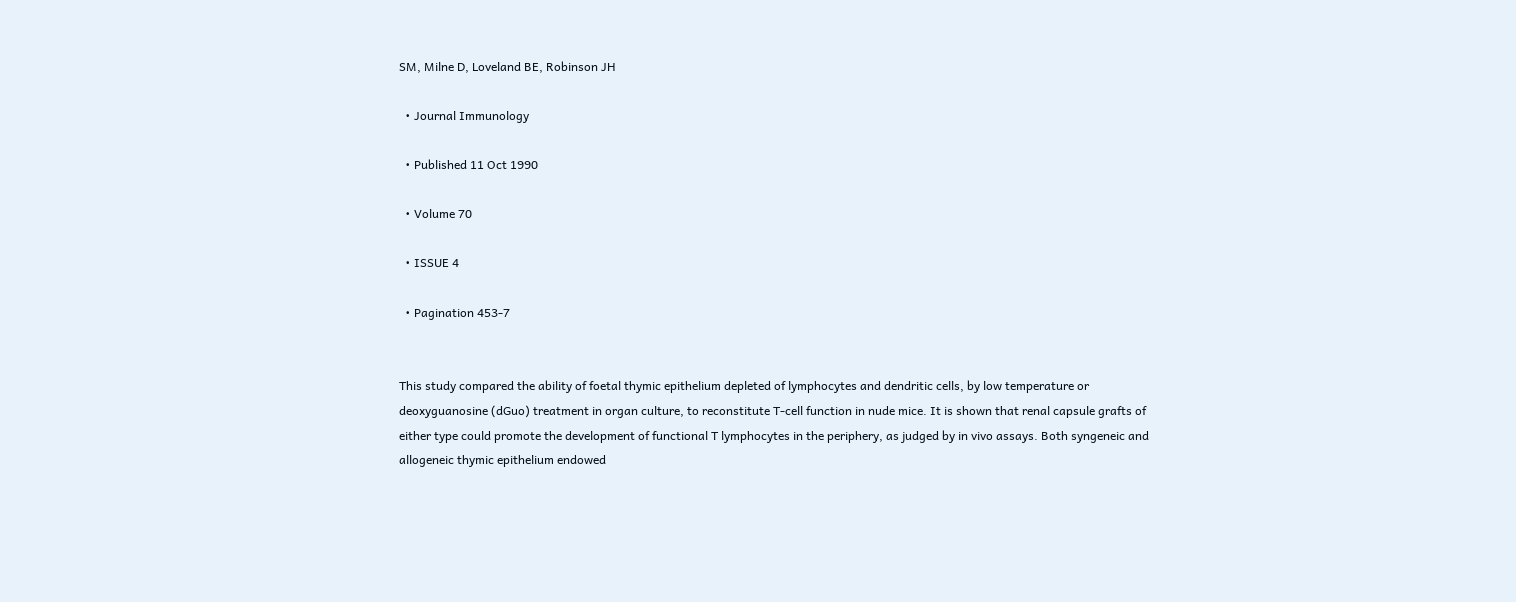SM, Milne D, Loveland BE, Robinson JH

  • Journal Immunology

  • Published 11 Oct 1990

  • Volume 70

  • ISSUE 4

  • Pagination 453-7


This study compared the ability of foetal thymic epithelium depleted of lymphocytes and dendritic cells, by low temperature or deoxyguanosine (dGuo) treatment in organ culture, to reconstitute T-cell function in nude mice. It is shown that renal capsule grafts of either type could promote the development of functional T lymphocytes in the periphery, as judged by in vivo assays. Both syngeneic and allogeneic thymic epithelium endowed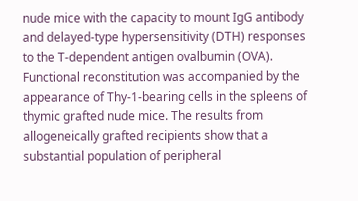nude mice with the capacity to mount IgG antibody and delayed-type hypersensitivity (DTH) responses to the T-dependent antigen ovalbumin (OVA). Functional reconstitution was accompanied by the appearance of Thy-1-bearing cells in the spleens of thymic grafted nude mice. The results from allogeneically grafted recipients show that a substantial population of peripheral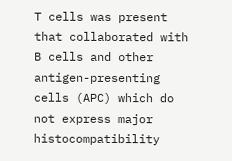T cells was present that collaborated with B cells and other antigen-presenting cells (APC) which do not express major histocompatibility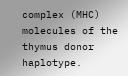complex (MHC) molecules of the thymus donor haplotype.